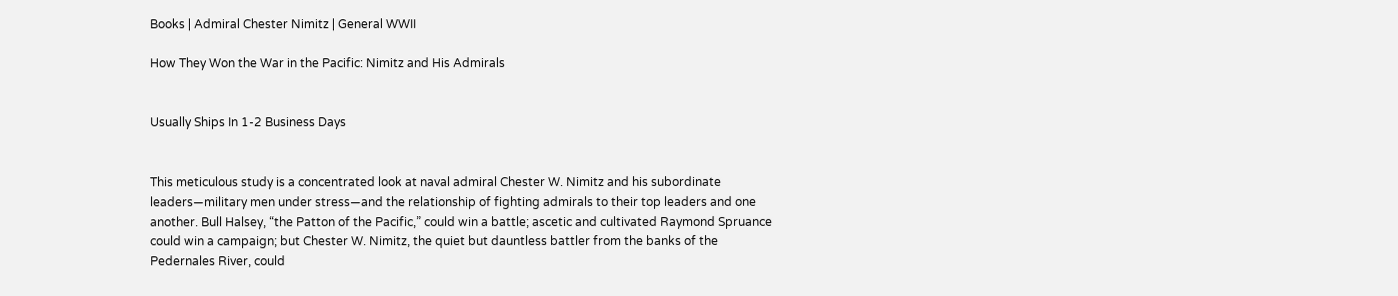Books | Admiral Chester Nimitz | General WWII

How They Won the War in the Pacific: Nimitz and His Admirals


Usually Ships In 1-2 Business Days


This meticulous study is a concentrated look at naval admiral Chester W. Nimitz and his subordinate leaders—military men under stress—and the relationship of fighting admirals to their top leaders and one another. Bull Halsey, “the Patton of the Pacific,” could win a battle; ascetic and cultivated Raymond Spruance could win a campaign; but Chester W. Nimitz, the quiet but dauntless battler from the banks of the Pedernales River, could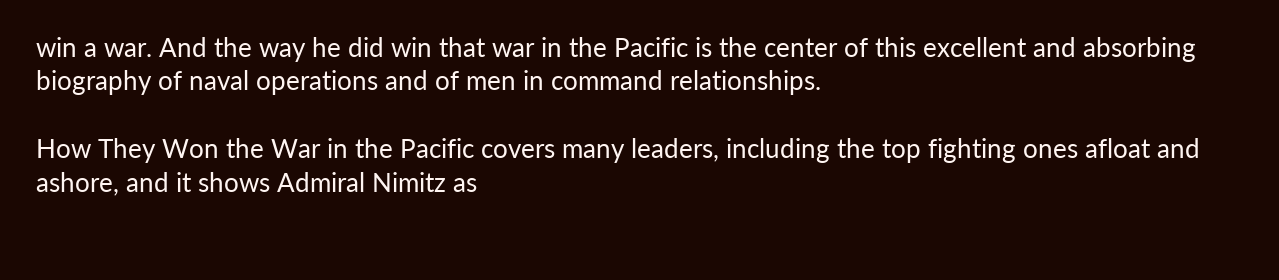win a war. And the way he did win that war in the Pacific is the center of this excellent and absorbing biography of naval operations and of men in command relationships.

How They Won the War in the Pacific covers many leaders, including the top fighting ones afloat and ashore, and it shows Admiral Nimitz as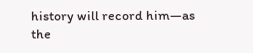history will record him—as the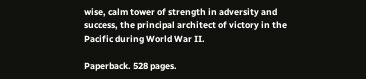wise, calm tower of strength in adversity and success, the principal architect of victory in the Pacific during World War II.

Paperback. 528 pages.